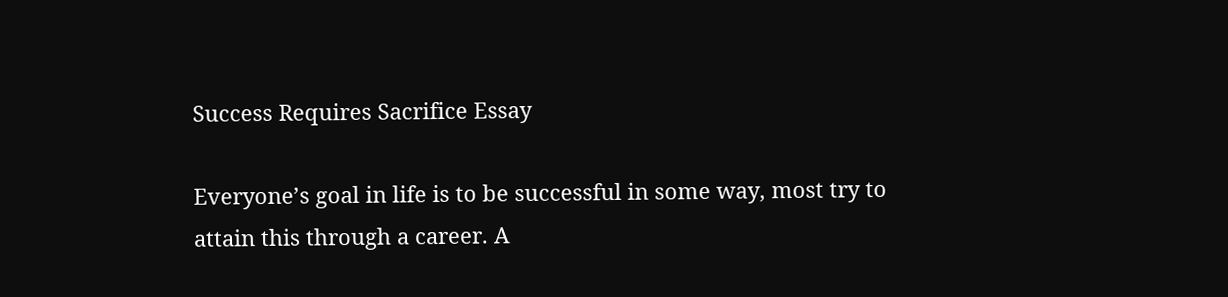Success Requires Sacrifice Essay

Everyone’s goal in life is to be successful in some way, most try to attain this through a career. A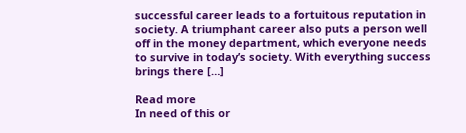successful career leads to a fortuitous reputation in society. A triumphant career also puts a person well off in the money department, which everyone needs to survive in today’s society. With everything success brings there […]

Read more
In need of this or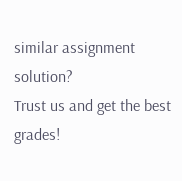similar assignment solution?
Trust us and get the best grades!